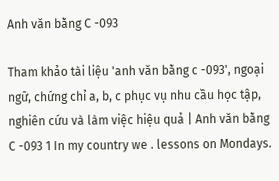Anh văn bằng C -093

Tham khảo tài liệu 'anh văn bằng c -093', ngoại ngữ, chứng chỉ a, b, c phục vụ nhu cầu học tập, nghiên cứu và làm việc hiệu quả | Anh văn bằng C -093 1 In my country we . lessons on Mondays.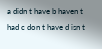a didn t have b haven t had c don t have d isn t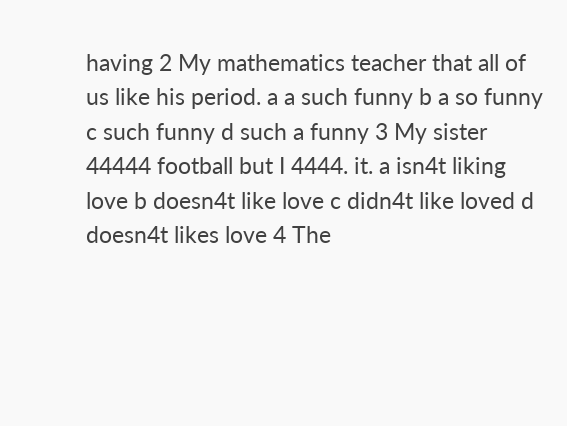having 2 My mathematics teacher that all of us like his period. a a such funny b a so funny c such funny d such a funny 3 My sister 44444 football but I 4444. it. a isn4t liking love b doesn4t like love c didn4t like loved d doesn4t likes love 4 The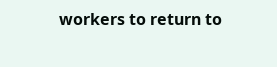workers to return to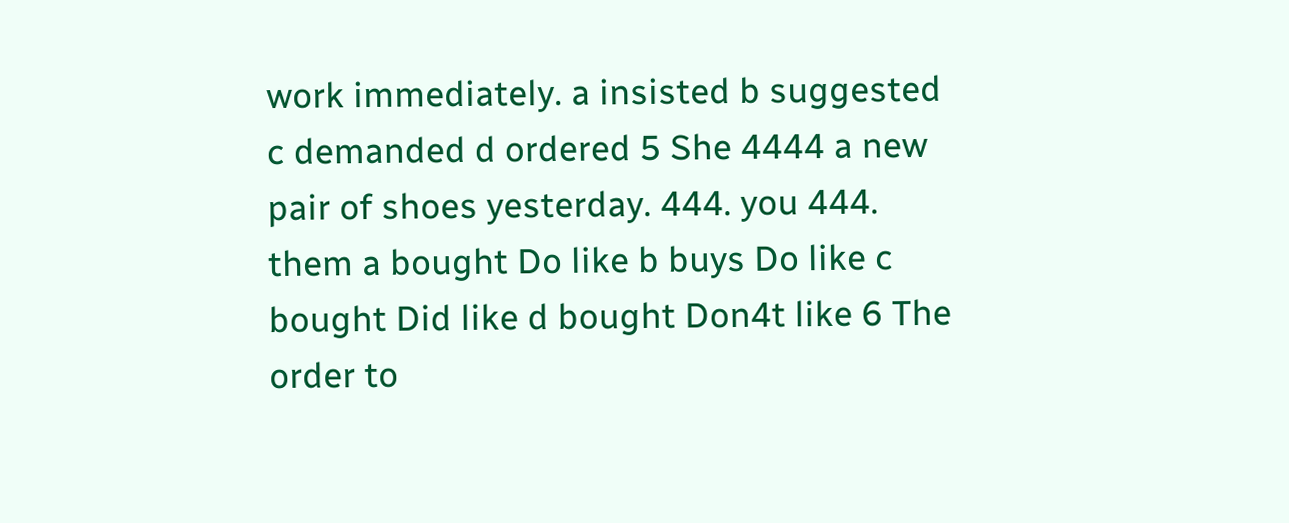work immediately. a insisted b suggested c demanded d ordered 5 She 4444 a new pair of shoes yesterday. 444. you 444. them a bought Do like b buys Do like c bought Did like d bought Don4t like 6 The order to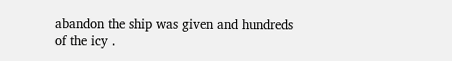abandon the ship was given and hundreds of the icy .